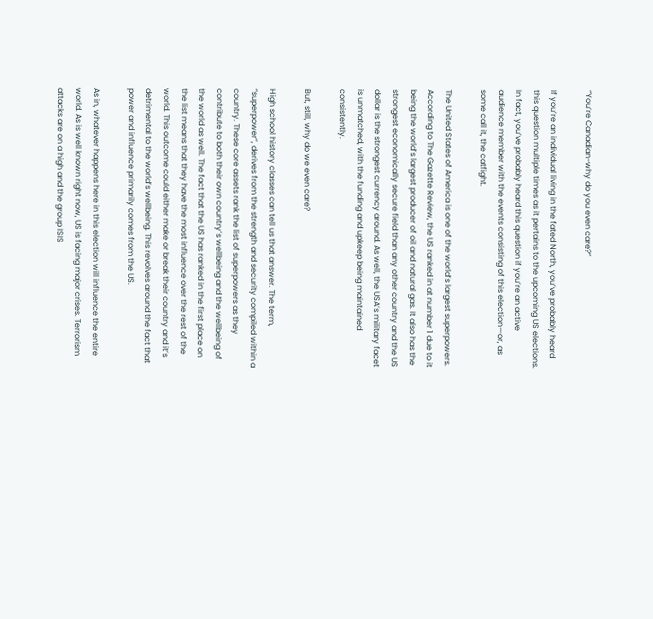“You’re Canadian-why do you even care?”

If you’re an individual living in the fated North, you’ve probably heard this question multiple times as it pertains to the upcoming US elections. In fact, you’ve probably heard this question if you’re an active audience member with the events consisting of this election—or, as some call it, the catfight.

The United States of America is one of the world’s largest superpowers. According to The Gazette Review, the US ranked in at number 1 due to it being the world’s largest producer of oil and natural gas. It also has the strongest economically secure field than any other country and the US dollar is the strongest currency around. As well, the USA’s military facet is unmatched, with the funding and upkeep being maintained consistently.

But, still, why do we even care?

High school history classes can tell us that answer. The term, “superpower”, derives from the strength and security compiled within a country. These core assets rank the list of superpowers as they contribute to both their own country’s wellbeing and the wellbeing of the world as well. The fact that the US has ranked in the first place on the list means that they have the most influence over the rest of the world. This outcome could either make or break their country and it’s detrimental to the world’s wellbeing. This revolves around the fact that power and influence primarily comes from the US.

As in, whatever happens here in this election will influence the entire world. As is well known right now, US is facing major crises. Terrorism attacks are on a high and the group ISIS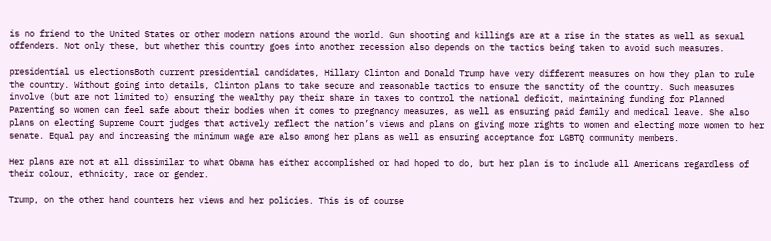is no friend to the United States or other modern nations around the world. Gun shooting and killings are at a rise in the states as well as sexual offenders. Not only these, but whether this country goes into another recession also depends on the tactics being taken to avoid such measures.

presidential us electionsBoth current presidential candidates, Hillary Clinton and Donald Trump have very different measures on how they plan to rule the country. Without going into details, Clinton plans to take secure and reasonable tactics to ensure the sanctity of the country. Such measures involve (but are not limited to) ensuring the wealthy pay their share in taxes to control the national deficit, maintaining funding for Planned Parenting so women can feel safe about their bodies when it comes to pregnancy measures, as well as ensuring paid family and medical leave. She also plans on electing Supreme Court judges that actively reflect the nation’s views and plans on giving more rights to women and electing more women to her senate. Equal pay and increasing the minimum wage are also among her plans as well as ensuring acceptance for LGBTQ community members.

Her plans are not at all dissimilar to what Obama has either accomplished or had hoped to do, but her plan is to include all Americans regardless of their colour, ethnicity, race or gender.

Trump, on the other hand counters her views and her policies. This is of course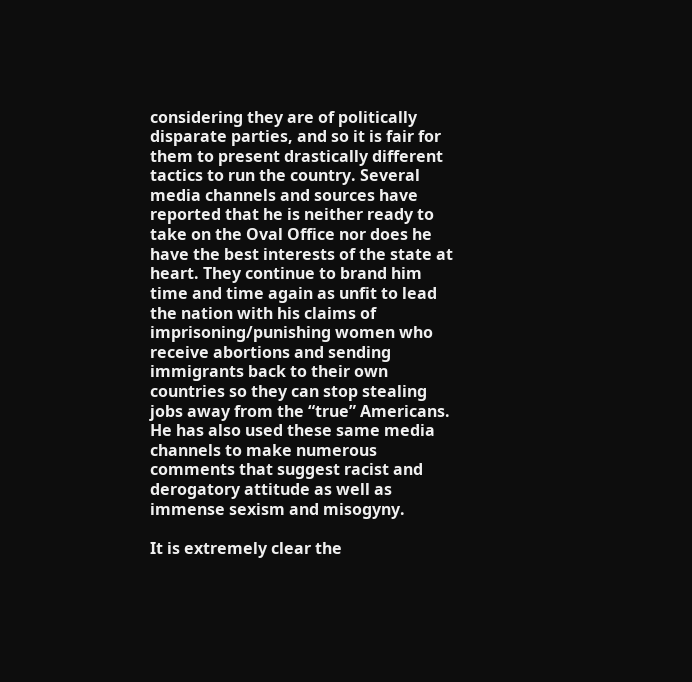considering they are of politically disparate parties, and so it is fair for them to present drastically different tactics to run the country. Several media channels and sources have reported that he is neither ready to take on the Oval Office nor does he have the best interests of the state at heart. They continue to brand him time and time again as unfit to lead the nation with his claims of imprisoning/punishing women who receive abortions and sending immigrants back to their own countries so they can stop stealing jobs away from the “true” Americans. He has also used these same media channels to make numerous comments that suggest racist and derogatory attitude as well as immense sexism and misogyny.

It is extremely clear the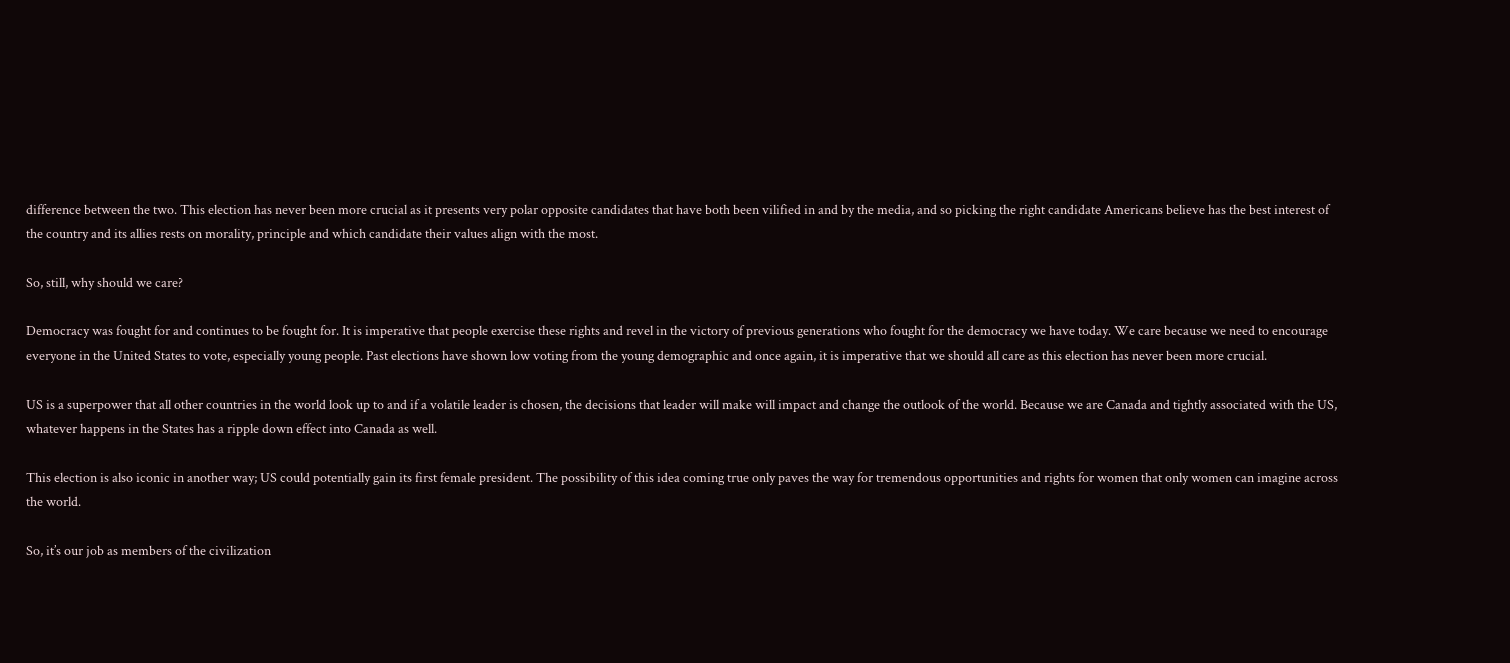difference between the two. This election has never been more crucial as it presents very polar opposite candidates that have both been vilified in and by the media, and so picking the right candidate Americans believe has the best interest of the country and its allies rests on morality, principle and which candidate their values align with the most.

So, still, why should we care?

Democracy was fought for and continues to be fought for. It is imperative that people exercise these rights and revel in the victory of previous generations who fought for the democracy we have today. We care because we need to encourage everyone in the United States to vote, especially young people. Past elections have shown low voting from the young demographic and once again, it is imperative that we should all care as this election has never been more crucial.

US is a superpower that all other countries in the world look up to and if a volatile leader is chosen, the decisions that leader will make will impact and change the outlook of the world. Because we are Canada and tightly associated with the US, whatever happens in the States has a ripple down effect into Canada as well.

This election is also iconic in another way; US could potentially gain its first female president. The possibility of this idea coming true only paves the way for tremendous opportunities and rights for women that only women can imagine across the world.

So, it’s our job as members of the civilization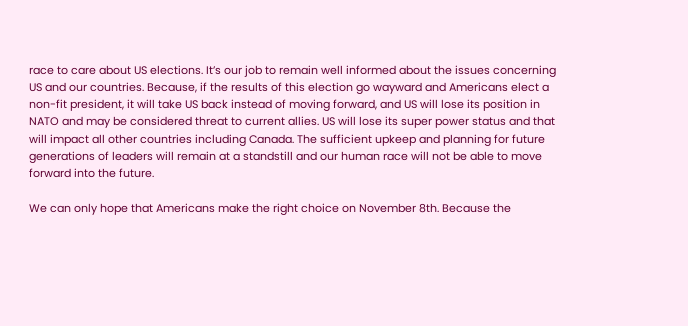race to care about US elections. It’s our job to remain well informed about the issues concerning US and our countries. Because, if the results of this election go wayward and Americans elect a non-fit president, it will take US back instead of moving forward, and US will lose its position in NATO and may be considered threat to current allies. US will lose its super power status and that will impact all other countries including Canada. The sufficient upkeep and planning for future generations of leaders will remain at a standstill and our human race will not be able to move forward into the future.

We can only hope that Americans make the right choice on November 8th. Because the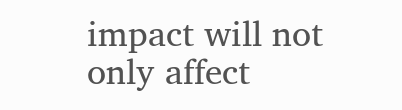impact will not only affect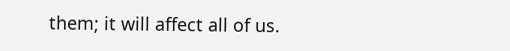them; it will affect all of us.